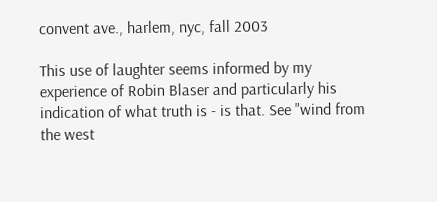convent ave., harlem, nyc, fall 2003

This use of laughter seems informed by my experience of Robin Blaser and particularly his indication of what truth is - is that. See "wind from the west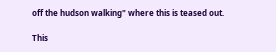off the hudson walking" where this is teased out.

This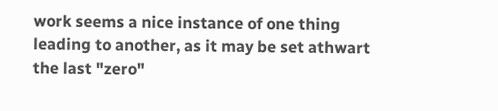work seems a nice instance of one thing leading to another, as it may be set athwart the last "zero"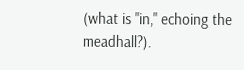(what is "in," echoing the meadhall?).